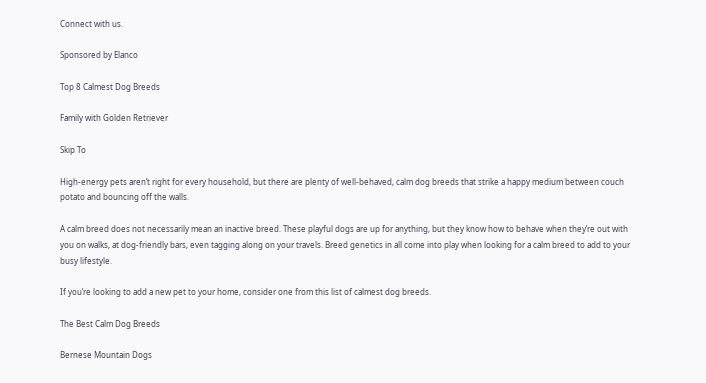Connect with us.

Sponsored by Elanco

Top 8 Calmest Dog Breeds

Family with Golden Retriever

Skip To

High-energy pets aren’t right for every household, but there are plenty of well-behaved, calm dog breeds that strike a happy medium between couch potato and bouncing off the walls.

A calm breed does not necessarily mean an inactive breed. These playful dogs are up for anything, but they know how to behave when they’re out with you on walks, at dog-friendly bars, even tagging along on your travels. Breed genetics in all come into play when looking for a calm breed to add to your busy lifestyle.

If you’re looking to add a new pet to your home, consider one from this list of calmest dog breeds.

The Best Calm Dog Breeds

Bernese Mountain Dogs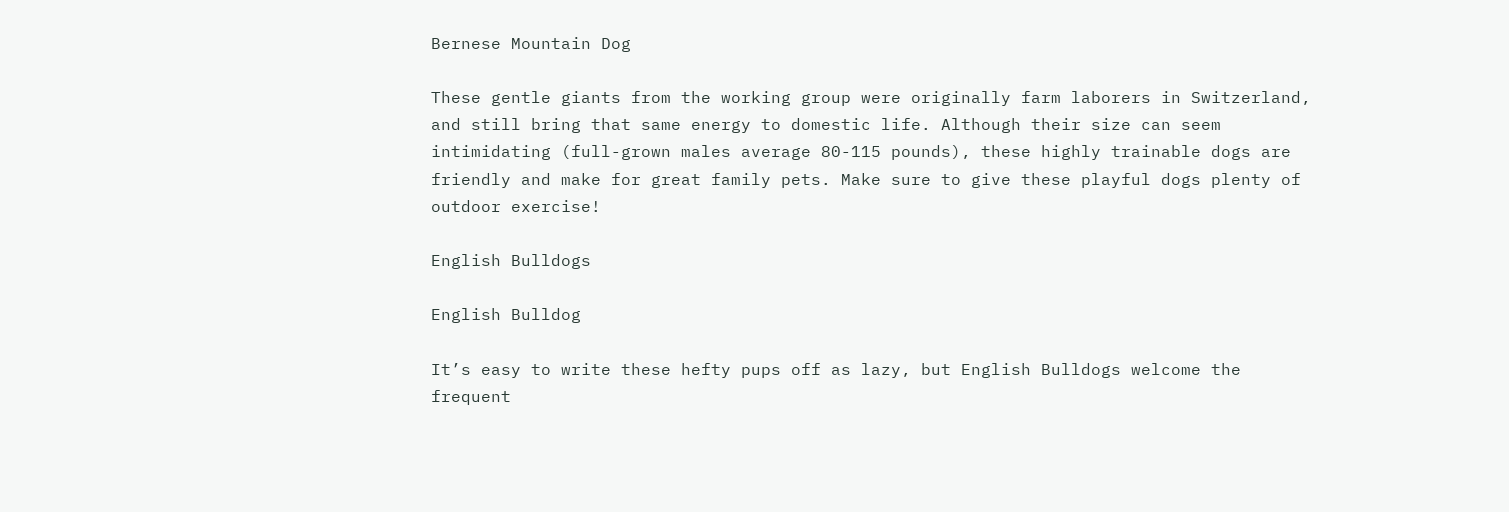Bernese Mountain Dog

These gentle giants from the working group were originally farm laborers in Switzerland, and still bring that same energy to domestic life. Although their size can seem intimidating (full-grown males average 80-115 pounds), these highly trainable dogs are friendly and make for great family pets. Make sure to give these playful dogs plenty of outdoor exercise!

English Bulldogs

English Bulldog

It’s easy to write these hefty pups off as lazy, but English Bulldogs welcome the frequent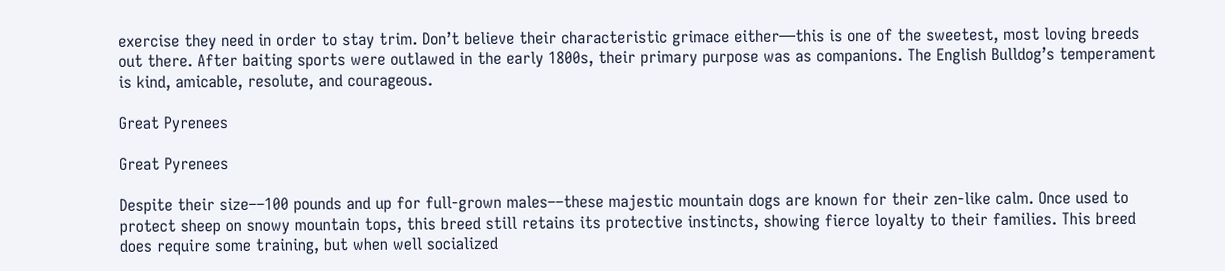exercise they need in order to stay trim. Don’t believe their characteristic grimace either—this is one of the sweetest, most loving breeds out there. After baiting sports were outlawed in the early 1800s, their primary purpose was as companions. The English Bulldog’s temperament is kind, amicable, resolute, and courageous.

Great Pyrenees

Great Pyrenees

Despite their size––100 pounds and up for full-grown males––these majestic mountain dogs are known for their zen-like calm. Once used to protect sheep on snowy mountain tops, this breed still retains its protective instincts, showing fierce loyalty to their families. This breed does require some training, but when well socialized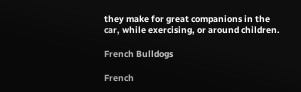they make for great companions in the car, while exercising, or around children.

French Bulldogs

French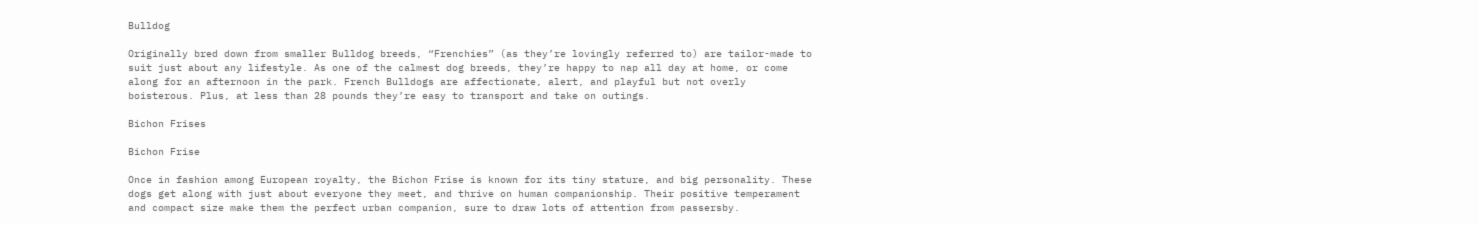Bulldog

Originally bred down from smaller Bulldog breeds, “Frenchies” (as they’re lovingly referred to) are tailor-made to suit just about any lifestyle. As one of the calmest dog breeds, they’re happy to nap all day at home, or come along for an afternoon in the park. French Bulldogs are affectionate, alert, and playful but not overly boisterous. Plus, at less than 28 pounds they’re easy to transport and take on outings.

Bichon Frises

Bichon Frise

Once in fashion among European royalty, the Bichon Frise is known for its tiny stature, and big personality. These dogs get along with just about everyone they meet, and thrive on human companionship. Their positive temperament and compact size make them the perfect urban companion, sure to draw lots of attention from passersby.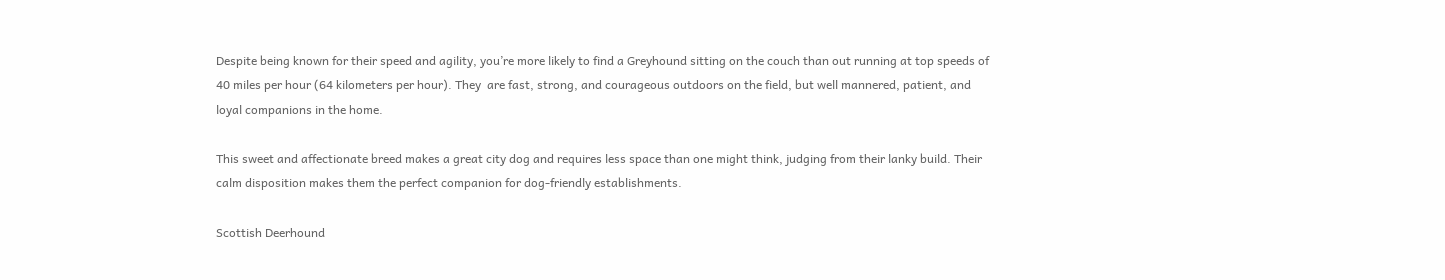Despite being known for their speed and agility, you’re more likely to find a Greyhound sitting on the couch than out running at top speeds of 40 miles per hour (64 kilometers per hour). They  are fast, strong, and courageous outdoors on the field, but well mannered, patient, and loyal companions in the home.

This sweet and affectionate breed makes a great city dog and requires less space than one might think, judging from their lanky build. Their calm disposition makes them the perfect companion for dog-friendly establishments.

Scottish Deerhound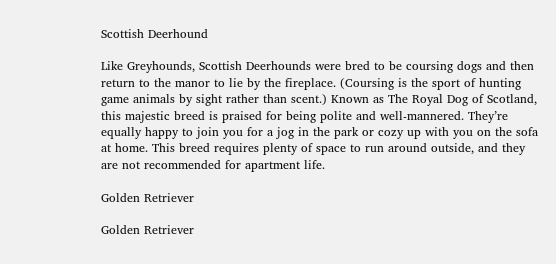Scottish Deerhound

Like Greyhounds, Scottish Deerhounds were bred to be coursing dogs and then return to the manor to lie by the fireplace. (Coursing is the sport of hunting game animals by sight rather than scent.) Known as The Royal Dog of Scotland, this majestic breed is praised for being polite and well-mannered. They’re equally happy to join you for a jog in the park or cozy up with you on the sofa at home. This breed requires plenty of space to run around outside, and they are not recommended for apartment life.

Golden Retriever

Golden Retriever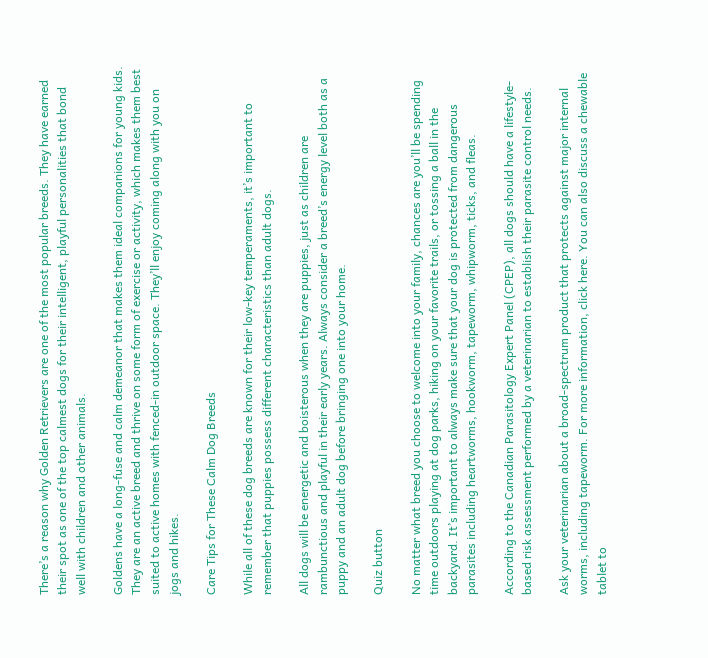There’s a reason why Golden Retrievers are one of the most popular breeds. They have earned their spot as one of the top calmest dogs for their intelligent, playful personalities that bond well with children and other animals.

Goldens have a long-fuse and calm demeanor that makes them ideal companions for young kids. They are an active breed and thrive on some form of exercise or activity, which makes them best suited to active homes with fenced-in outdoor space. They’ll enjoy coming along with you on jogs and hikes.

Care Tips for These Calm Dog Breeds

While all of these dog breeds are known for their low-key temperaments, it’s important to remember that puppies possess different characteristics than adult dogs.

All dogs will be energetic and boisterous when they are puppies, just as children are rambunctious and playful in their early years. Always consider a breed’s energy level both as a puppy and an adult dog before bringing one into your home.

Quiz button

No matter what breed you choose to welcome into your family, chances are you’ll be spending time outdoors playing at dog parks, hiking on your favorite trails, or tossing a ball in the backyard. It’s important to always make sure that your dog is protected from dangerous parasites including heartworms, hookworm, tapeworm, whipworm, ticks, and fleas.

According to the Canadian Parasitology Expert Panel (CPEP), all dogs should have a lifestyle-based risk assessment performed by a veterinarian to establish their parasite control needs.

Ask your veterinarian about a broad-spectrum product that protects against major internal worms, including tapeworm. For more information, click here. You can also discuss a chewable tablet to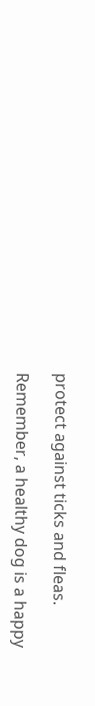protect against ticks and fleas.

Remember, a healthy dog is a happy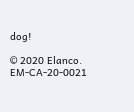dog!

© 2020 Elanco. EM-CA-20-0021